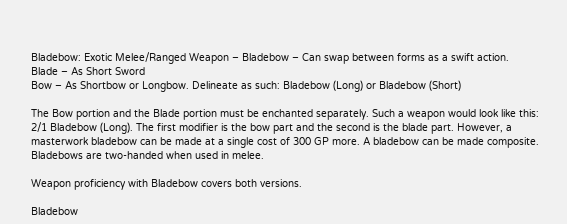Bladebow: Exotic Melee/Ranged Weapon – Bladebow – Can swap between forms as a swift action.
Blade – As Short Sword
Bow – As Shortbow or Longbow. Delineate as such: Bladebow (Long) or Bladebow (Short)

The Bow portion and the Blade portion must be enchanted separately. Such a weapon would look like this: 2/1 Bladebow (Long). The first modifier is the bow part and the second is the blade part. However, a masterwork bladebow can be made at a single cost of 300 GP more. A bladebow can be made composite. Bladebows are two-handed when used in melee.

Weapon proficiency with Bladebow covers both versions.

Bladebow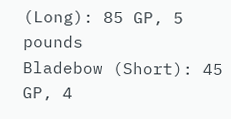(Long): 85 GP, 5 pounds
Bladebow (Short): 45 GP, 4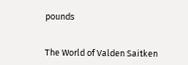pounds


The World of Valden Saitken